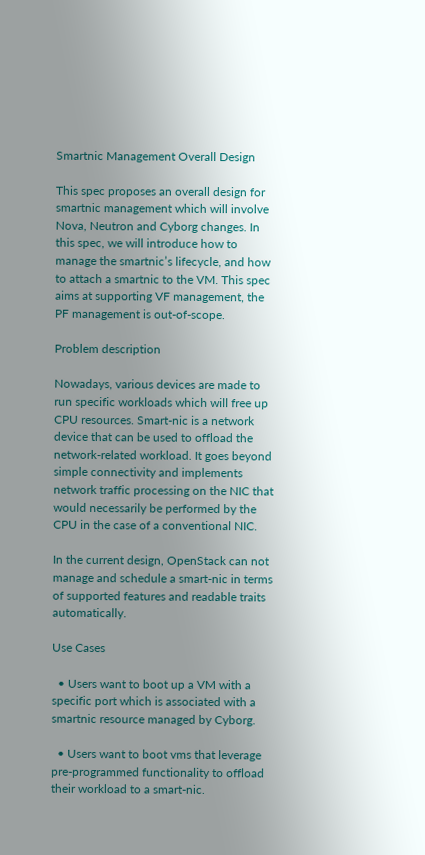Smartnic Management Overall Design

This spec proposes an overall design for smartnic management which will involve Nova, Neutron and Cyborg changes. In this spec, we will introduce how to manage the smartnic’s lifecycle, and how to attach a smartnic to the VM. This spec aims at supporting VF management, the PF management is out-of-scope.

Problem description

Nowadays, various devices are made to run specific workloads which will free up CPU resources. Smart-nic is a network device that can be used to offload the network-related workload. It goes beyond simple connectivity and implements network traffic processing on the NIC that would necessarily be performed by the CPU in the case of a conventional NIC.

In the current design, OpenStack can not manage and schedule a smart-nic in terms of supported features and readable traits automatically.

Use Cases

  • Users want to boot up a VM with a specific port which is associated with a smartnic resource managed by Cyborg.

  • Users want to boot vms that leverage pre-programmed functionality to offload their workload to a smart-nic.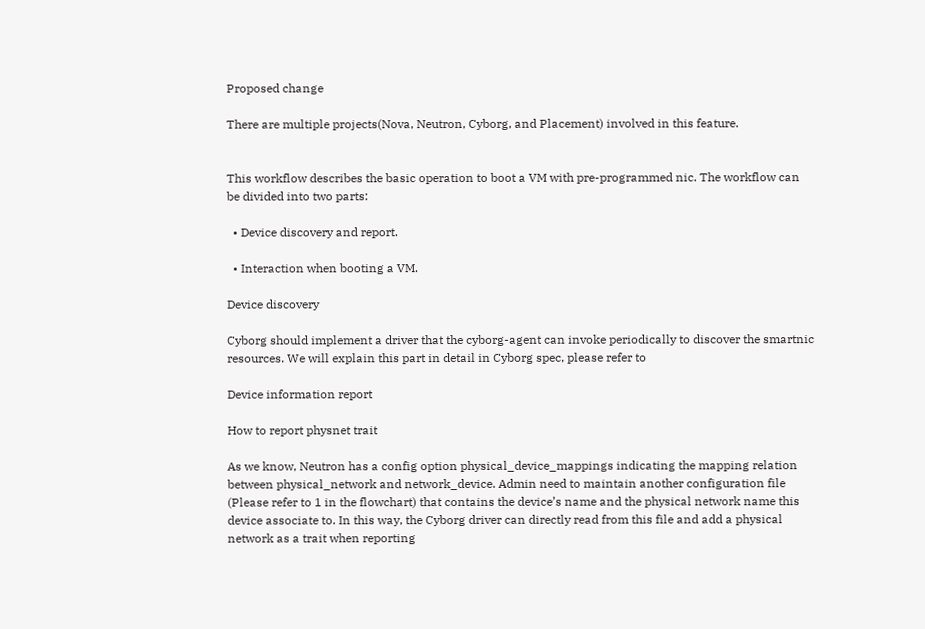Proposed change

There are multiple projects(Nova, Neutron, Cyborg, and Placement) involved in this feature.


This workflow describes the basic operation to boot a VM with pre-programmed nic. The workflow can be divided into two parts:

  • Device discovery and report.

  • Interaction when booting a VM.

Device discovery

Cyborg should implement a driver that the cyborg-agent can invoke periodically to discover the smartnic resources. We will explain this part in detail in Cyborg spec, please refer to

Device information report

How to report physnet trait

As we know, Neutron has a config option physical_device_mappings indicating the mapping relation between physical_network and network_device. Admin need to maintain another configuration file (Please refer to 1 in the flowchart) that contains the device’s name and the physical network name this device associate to. In this way, the Cyborg driver can directly read from this file and add a physical network as a trait when reporting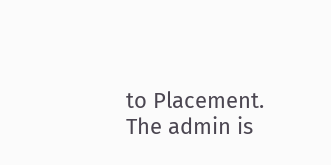to Placement. The admin is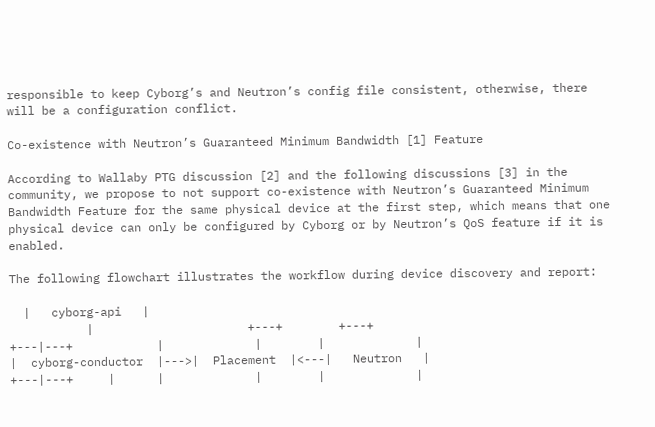responsible to keep Cyborg’s and Neutron’s config file consistent, otherwise, there will be a configuration conflict.

Co-existence with Neutron’s Guaranteed Minimum Bandwidth [1] Feature

According to Wallaby PTG discussion [2] and the following discussions [3] in the community, we propose to not support co-existence with Neutron’s Guaranteed Minimum Bandwidth Feature for the same physical device at the first step, which means that one physical device can only be configured by Cyborg or by Neutron’s QoS feature if it is enabled.

The following flowchart illustrates the workflow during device discovery and report:

  |   cyborg-api   |
           |                      +---+        +---+
+---|---+            |             |        |             |
|  cyborg-conductor  |--->|  Placement  |<---|   Neutron   |
+---|---+     |      |             |        |             |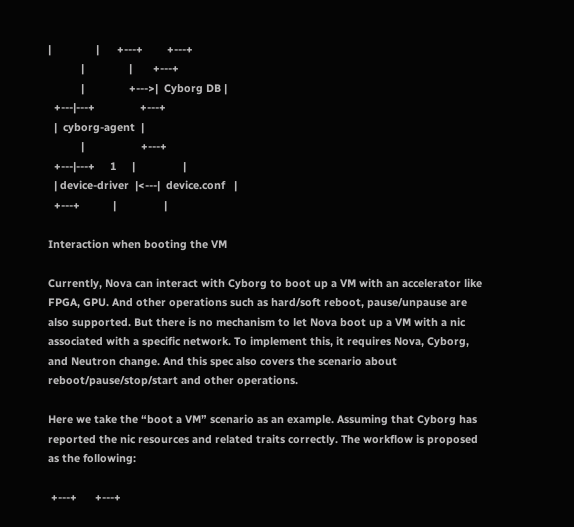|               |      +---+        +---+
           |               |       +---+
           |               +--->|  Cyborg DB |
  +---|---+               +---+
  |  cyborg-agent  |
           |                   +---+
  +---|---+     1     |                |
  | device-driver  |<---|  device.conf   |
  +---+           |                |

Interaction when booting the VM

Currently, Nova can interact with Cyborg to boot up a VM with an accelerator like FPGA, GPU. And other operations such as hard/soft reboot, pause/unpause are also supported. But there is no mechanism to let Nova boot up a VM with a nic associated with a specific network. To implement this, it requires Nova, Cyborg, and Neutron change. And this spec also covers the scenario about reboot/pause/stop/start and other operations.

Here we take the “boot a VM” scenario as an example. Assuming that Cyborg has reported the nic resources and related traits correctly. The workflow is proposed as the following:

 +---+      +---+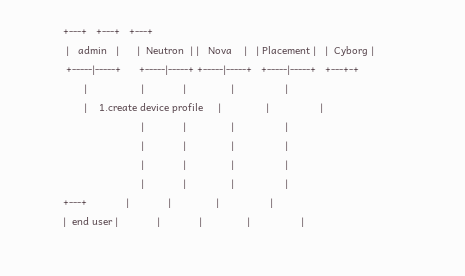+---+   +---+   +---+
 |   admin   |      |  Neutron  | |   Nova    |   | Placement |   |  Cyborg |
 +-----|-----+      +-----|-----+ +-----|-----+   +-----|-----+   +---+-+
       |                  |             |               |                 |
       |    1.create device profile     |               |                 |
                          |             |               |                 |
                          |             |               |                 |
                          |             |               |                 |
                          |             |               |                 |
+---+             |             |               |                 |
|  end user |             |             |               |                 |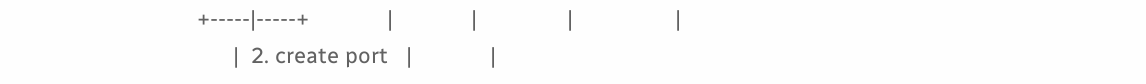+-----|-----+             |             |               |                 |
      |  2. create port   |             |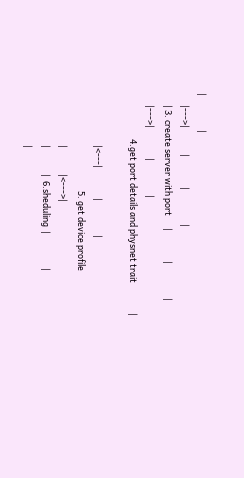|                 |
      |--->|             |               |                 |
      | 3. create server with port      |               |                 |
      |--->|               |                 |
                       4.get port details and physnet trait               |

                          |<---|               |                 |
                                                 5. get device profile
                          |             |<--->|
                          |             |  6.sheduling  |                 |
                          |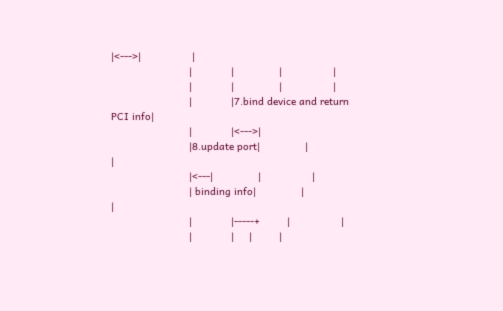|<--->|                 |
                          |             |               |                 |
                          |             |               |                 |
                          |             |7.bind device and return PCI info|
                          |             |<--->|
                          |8.update port|               |                 |
                          |<---|               |                 |
                          | binding info|               |                 |
                          |             |-----+         |                 |
                          |             |     |         |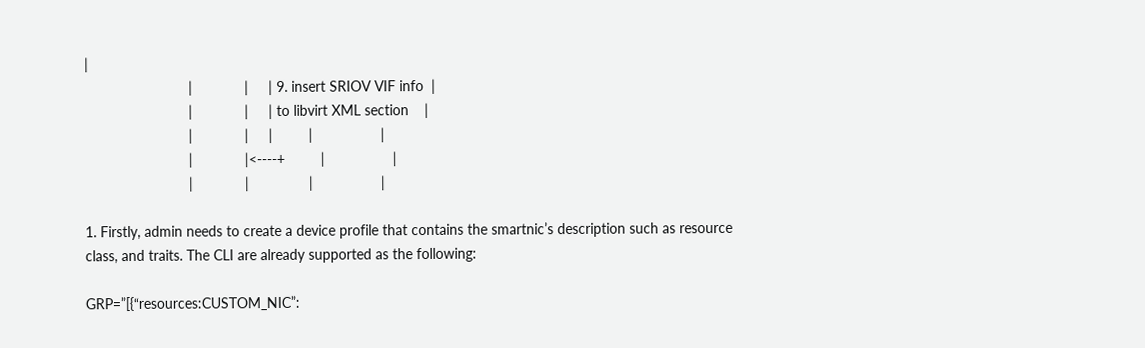|
                          |             |     | 9. insert SRIOV VIF info  |
                          |             |     | to libvirt XML section    |
                          |             |     |         |                 |
                          |             |<----+         |                 |
                          |             |               |                 |

1. Firstly, admin needs to create a device profile that contains the smartnic’s description such as resource class, and traits. The CLI are already supported as the following:

GRP=”[{“resources:CUSTOM_NIC”: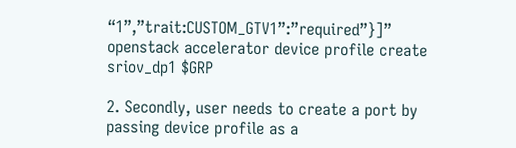“1”,”trait:CUSTOM_GTV1”:”required”}]” openstack accelerator device profile create sriov_dp1 $GRP

2. Secondly, user needs to create a port by passing device profile as a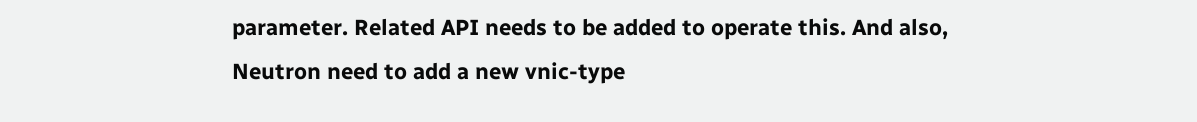parameter. Related API needs to be added to operate this. And also, Neutron need to add a new vnic-type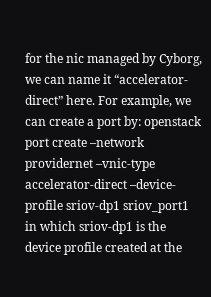for the nic managed by Cyborg, we can name it “accelerator-direct” here. For example, we can create a port by: openstack port create –network providernet –vnic-type accelerator-direct –device-profile sriov-dp1 sriov_port1 in which sriov-dp1 is the device profile created at the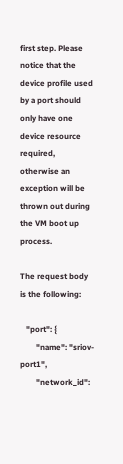first step. Please notice that the device profile used by a port should only have one device resource required, otherwise an exception will be thrown out during the VM boot up process.

The request body is the following:

   "port": {
        "name": "sriov-port1",
        "network_id":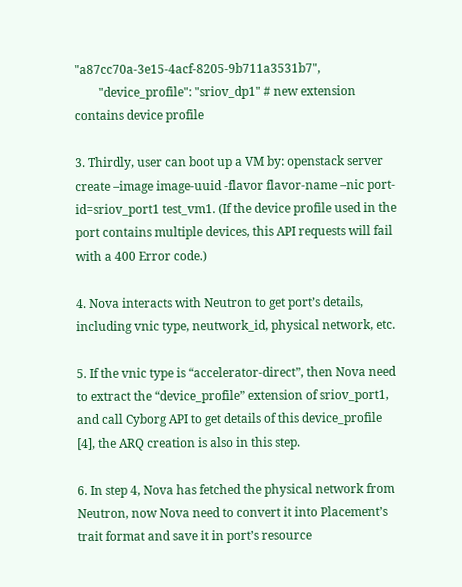"a87cc70a-3e15-4acf-8205-9b711a3531b7",
        "device_profile": "sriov_dp1" # new extension contains device profile

3. Thirdly, user can boot up a VM by: openstack server create –image image-uuid -flavor flavor-name –nic port-id=sriov_port1 test_vm1. (If the device profile used in the port contains multiple devices, this API requests will fail with a 400 Error code.)

4. Nova interacts with Neutron to get port’s details, including vnic type, neutwork_id, physical network, etc.

5. If the vnic type is “accelerator-direct”, then Nova need to extract the “device_profile” extension of sriov_port1, and call Cyborg API to get details of this device_profile [4], the ARQ creation is also in this step.

6. In step 4, Nova has fetched the physical network from Neutron, now Nova need to convert it into Placement’s trait format and save it in port’s resource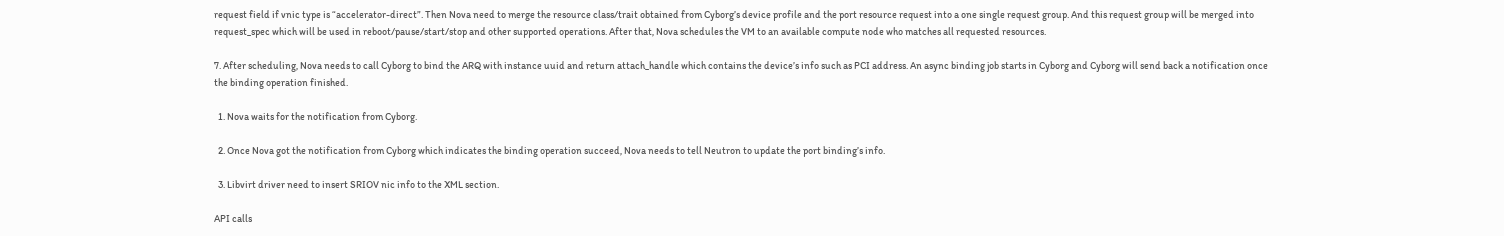request field if vnic type is “accelerator-direct”. Then Nova need to merge the resource class/trait obtained from Cyborg’s device profile and the port resource request into a one single request group. And this request group will be merged into request_spec which will be used in reboot/pause/start/stop and other supported operations. After that, Nova schedules the VM to an available compute node who matches all requested resources.

7. After scheduling, Nova needs to call Cyborg to bind the ARQ with instance uuid and return attach_handle which contains the device’s info such as PCI address. An async binding job starts in Cyborg and Cyborg will send back a notification once the binding operation finished.

  1. Nova waits for the notification from Cyborg.

  2. Once Nova got the notification from Cyborg which indicates the binding operation succeed, Nova needs to tell Neutron to update the port binding’s info.

  3. Libvirt driver need to insert SRIOV nic info to the XML section.

API calls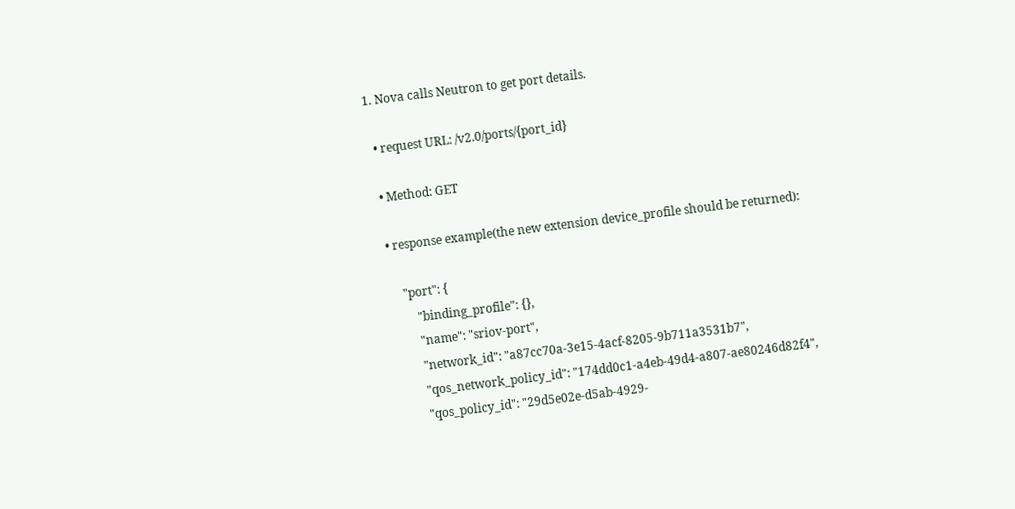1. Nova calls Neutron to get port details.

  • request URL: /v2.0/ports/{port_id}

  • Method: GET

  • response example(the new extension device_profile should be returned):

      "port": {
          "binding_profile": {},
          "name": "sriov-port",
          "network_id": "a87cc70a-3e15-4acf-8205-9b711a3531b7",
          "qos_network_policy_id": "174dd0c1-a4eb-49d4-a807-ae80246d82f4",
          "qos_policy_id": "29d5e02e-d5ab-4929-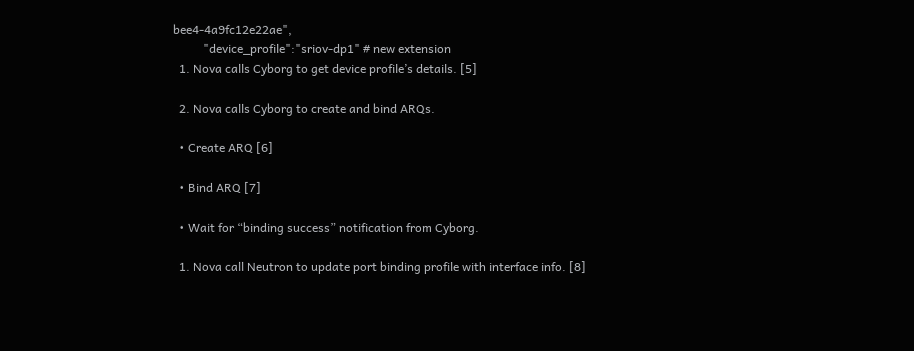bee4-4a9fc12e22ae",
          "device_profile":"sriov-dp1" # new extension
  1. Nova calls Cyborg to get device profile’s details. [5]

  2. Nova calls Cyborg to create and bind ARQs.

  • Create ARQ [6]

  • Bind ARQ [7]

  • Wait for “binding success” notification from Cyborg.

  1. Nova call Neutron to update port binding profile with interface info. [8]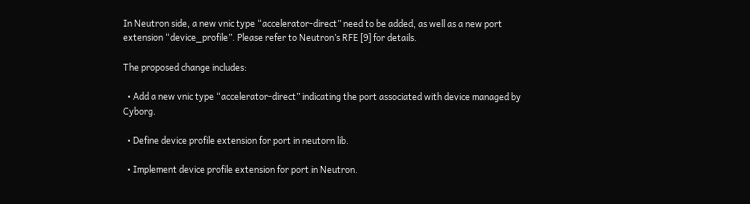In Neutron side, a new vnic type “accelerator-direct” need to be added, as well as a new port extension “device_profile”. Please refer to Neutron’s RFE [9] for details.

The proposed change includes:

  • Add a new vnic type “accelerator-direct” indicating the port associated with device managed by Cyborg.

  • Define device profile extension for port in neutorn lib.

  • Implement device profile extension for port in Neutron.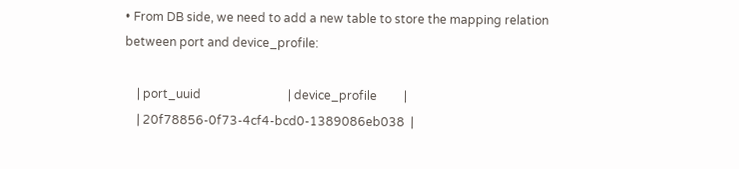• From DB side, we need to add a new table to store the mapping relation between port and device_profile:

    | port_uuid                             | device_profile         |
    | 20f78856-0f73-4cf4-bcd0-1389086eb038  |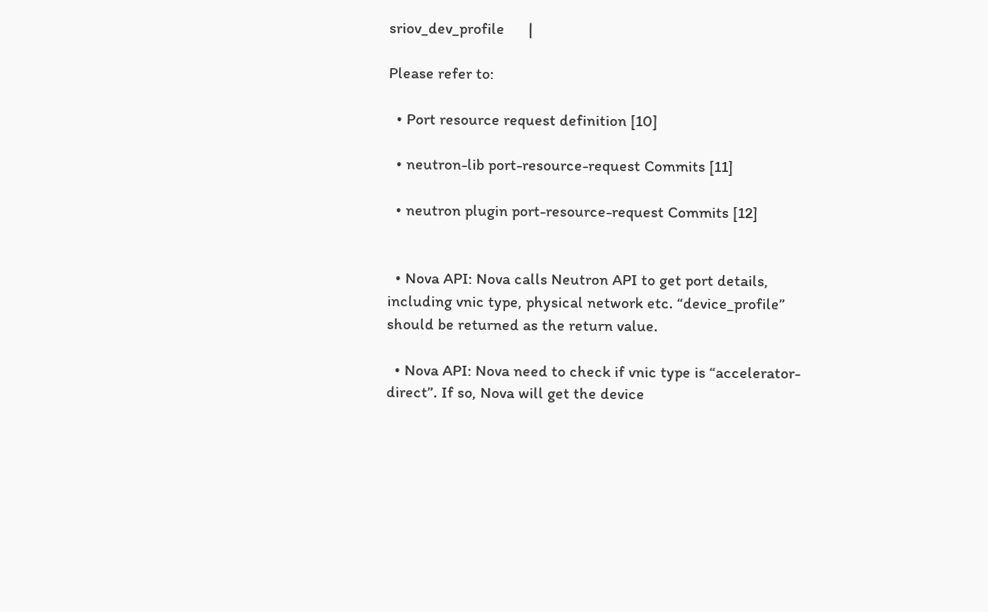sriov_dev_profile      |

Please refer to:

  • Port resource request definition [10]

  • neutron-lib port-resource-request Commits [11]

  • neutron plugin port-resource-request Commits [12]


  • Nova API: Nova calls Neutron API to get port details, including vnic type, physical network etc. “device_profile” should be returned as the return value.

  • Nova API: Nova need to check if vnic type is “accelerator-direct”. If so, Nova will get the device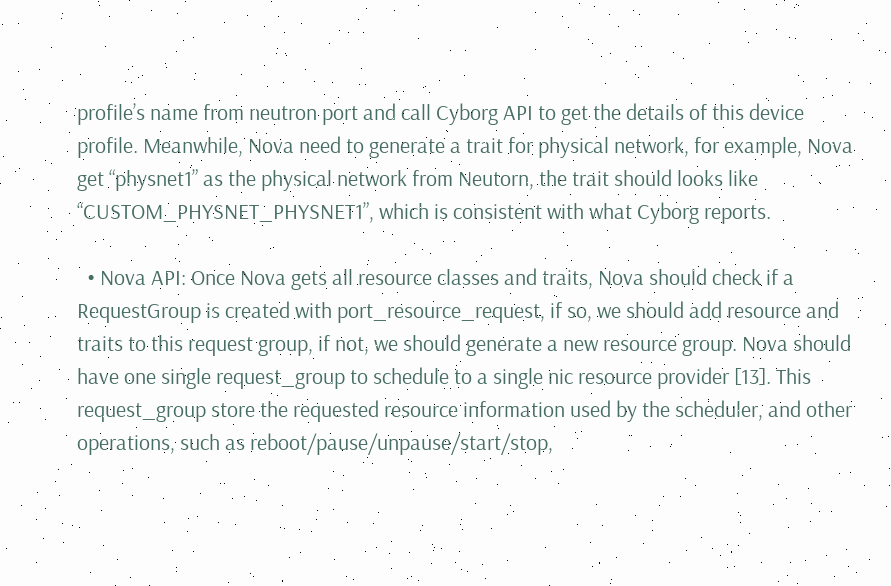profile’s name from neutron port and call Cyborg API to get the details of this device profile. Meanwhile, Nova need to generate a trait for physical network, for example, Nova get “physnet1” as the physical network from Neutorn, the trait should looks like “CUSTOM_PHYSNET_PHYSNET1”, which is consistent with what Cyborg reports.

  • Nova API: Once Nova gets all resource classes and traits, Nova should check if a RequestGroup is created with port_resource_request, if so, we should add resource and traits to this request group, if not, we should generate a new resource group. Nova should have one single request_group to schedule to a single nic resource provider [13]. This request_group store the requested resource information used by the scheduler, and other operations, such as reboot/pause/unpause/start/stop,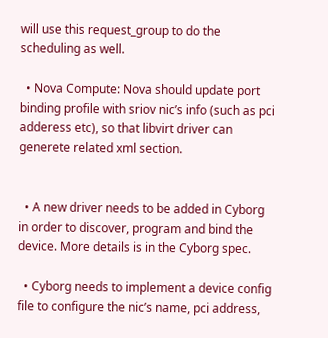will use this request_group to do the scheduling as well.

  • Nova Compute: Nova should update port binding profile with sriov nic’s info (such as pci adderess etc), so that libvirt driver can generete related xml section.


  • A new driver needs to be added in Cyborg in order to discover, program and bind the device. More details is in the Cyborg spec.

  • Cyborg needs to implement a device config file to configure the nic’s name, pci address,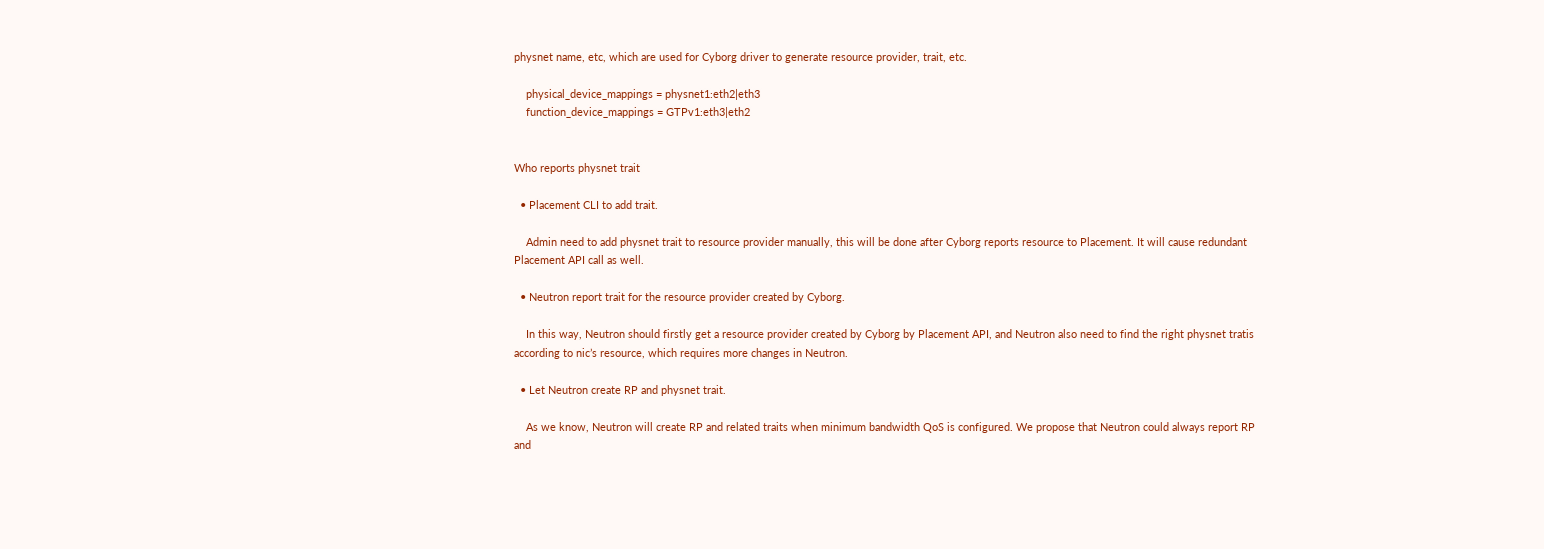physnet name, etc, which are used for Cyborg driver to generate resource provider, trait, etc.

    physical_device_mappings = physnet1:eth2|eth3
    function_device_mappings = GTPv1:eth3|eth2


Who reports physnet trait

  • Placement CLI to add trait.

    Admin need to add physnet trait to resource provider manually, this will be done after Cyborg reports resource to Placement. It will cause redundant Placement API call as well.

  • Neutron report trait for the resource provider created by Cyborg.

    In this way, Neutron should firstly get a resource provider created by Cyborg by Placement API, and Neutron also need to find the right physnet tratis according to nic’s resource, which requires more changes in Neutron.

  • Let Neutron create RP and physnet trait.

    As we know, Neutron will create RP and related traits when minimum bandwidth QoS is configured. We propose that Neutron could always report RP and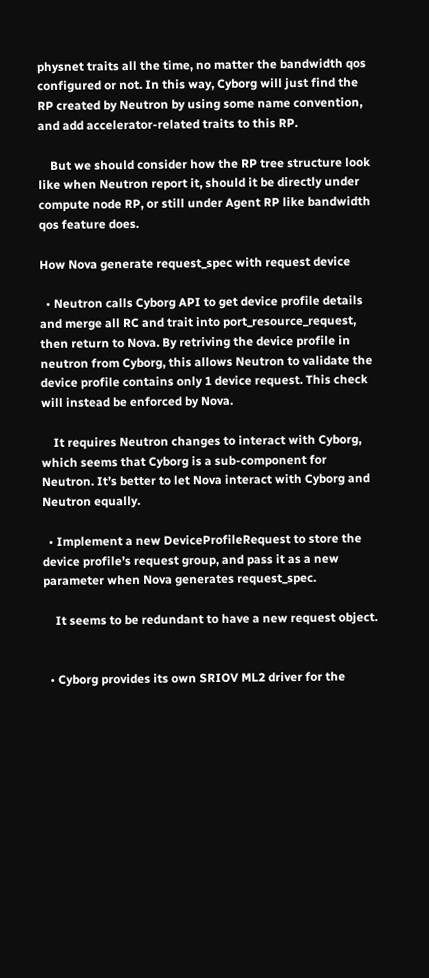physnet traits all the time, no matter the bandwidth qos configured or not. In this way, Cyborg will just find the RP created by Neutron by using some name convention, and add accelerator-related traits to this RP.

    But we should consider how the RP tree structure look like when Neutron report it, should it be directly under compute node RP, or still under Agent RP like bandwidth qos feature does.

How Nova generate request_spec with request device

  • Neutron calls Cyborg API to get device profile details and merge all RC and trait into port_resource_request, then return to Nova. By retriving the device profile in neutron from Cyborg, this allows Neutron to validate the device profile contains only 1 device request. This check will instead be enforced by Nova.

    It requires Neutron changes to interact with Cyborg, which seems that Cyborg is a sub-component for Neutron. It’s better to let Nova interact with Cyborg and Neutron equally.

  • Implement a new DeviceProfileRequest to store the device profile’s request group, and pass it as a new parameter when Nova generates request_spec.

    It seems to be redundant to have a new request object.


  • Cyborg provides its own SRIOV ML2 driver for the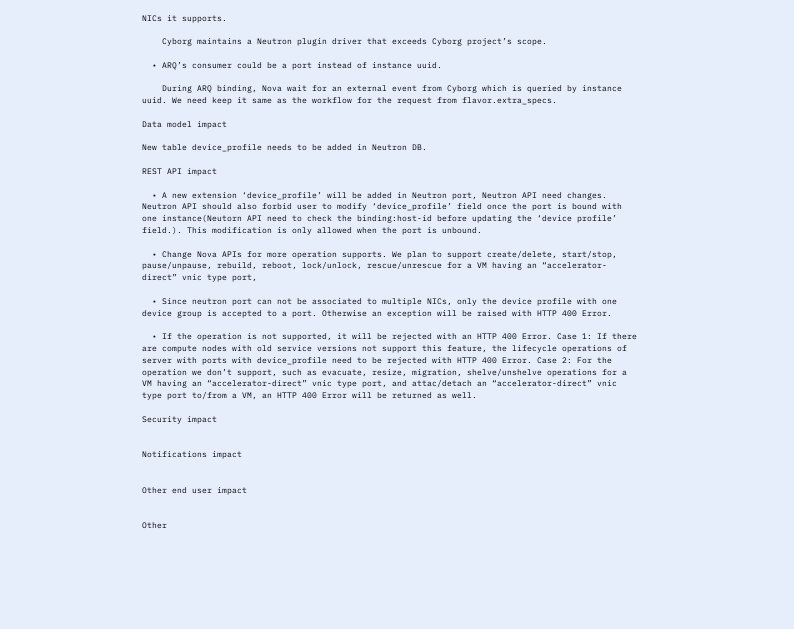NICs it supports.

    Cyborg maintains a Neutron plugin driver that exceeds Cyborg project’s scope.

  • ARQ’s consumer could be a port instead of instance uuid.

    During ARQ binding, Nova wait for an external event from Cyborg which is queried by instance uuid. We need keep it same as the workflow for the request from flavor.extra_specs.

Data model impact

New table device_profile needs to be added in Neutron DB.

REST API impact

  • A new extension ‘device_profile’ will be added in Neutron port, Neutron API need changes. Neutron API should also forbid user to modify ‘device_profile’ field once the port is bound with one instance(Neutorn API need to check the binding:host-id before updating the ‘device profile’ field.). This modification is only allowed when the port is unbound.

  • Change Nova APIs for more operation supports. We plan to support create/delete, start/stop, pause/unpause, rebuild, reboot, lock/unlock, rescue/unrescue for a VM having an “accelerator-direct” vnic type port,

  • Since neutron port can not be associated to multiple NICs, only the device profile with one device group is accepted to a port. Otherwise an exception will be raised with HTTP 400 Error.

  • If the operation is not supported, it will be rejected with an HTTP 400 Error. Case 1: If there are compute nodes with old service versions not support this feature, the lifecycle operations of server with ports with device_profile need to be rejected with HTTP 400 Error. Case 2: For the operation we don’t support, such as evacuate, resize, migration, shelve/unshelve operations for a VM having an “accelerator-direct” vnic type port, and attac/detach an “accelerator-direct” vnic type port to/from a VM, an HTTP 400 Error will be returned as well.

Security impact


Notifications impact


Other end user impact


Other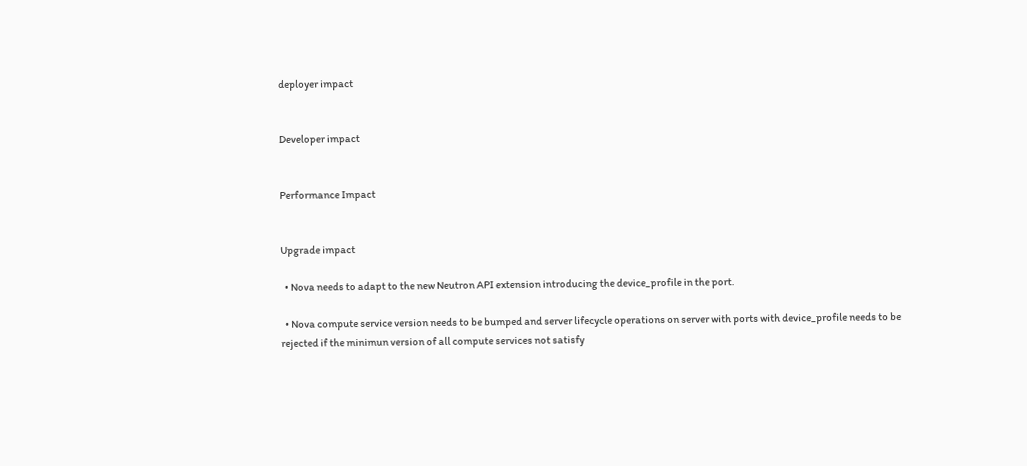deployer impact


Developer impact


Performance Impact


Upgrade impact

  • Nova needs to adapt to the new Neutron API extension introducing the device_profile in the port.

  • Nova compute service version needs to be bumped and server lifecycle operations on server with ports with device_profile needs to be rejected if the minimun version of all compute services not satisfy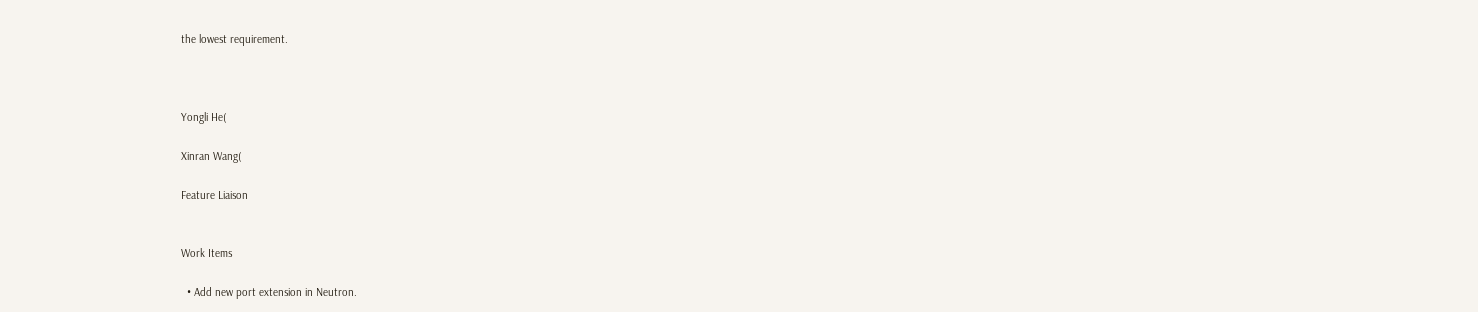the lowest requirement.



Yongli He(

Xinran Wang(

Feature Liaison


Work Items

  • Add new port extension in Neutron.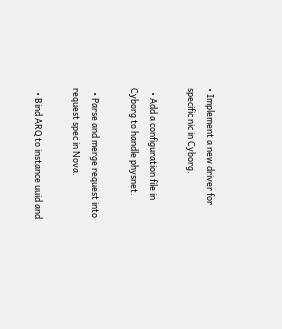• Implement a new driver for specific nic in Cyborg.

  • Add a configuration file in Cyborg to handle physnet.

  • Parse and merge request into request spec in Nova.

  • Bind ARQ to instance uuid and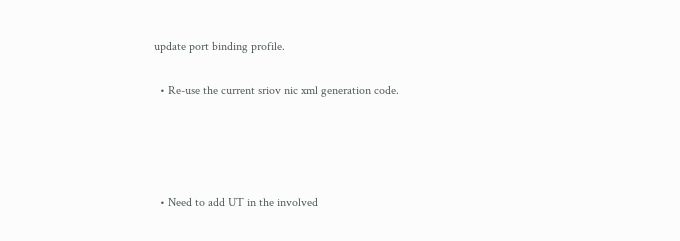update port binding profile.

  • Re-use the current sriov nic xml generation code.




  • Need to add UT in the involved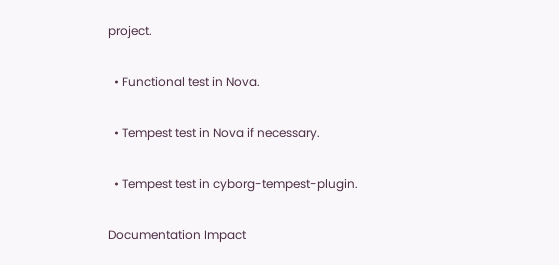project.

  • Functional test in Nova.

  • Tempest test in Nova if necessary.

  • Tempest test in cyborg-tempest-plugin.

Documentation Impact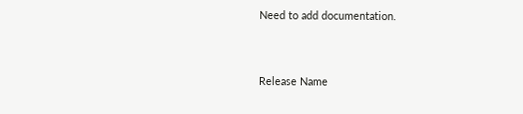Need to add documentation.




Release Name